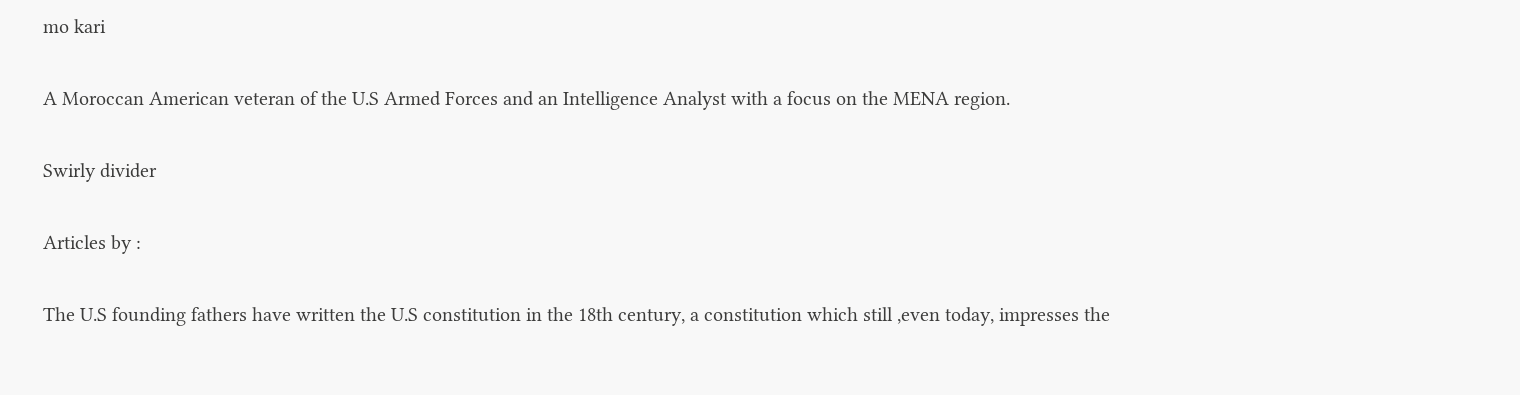mo kari

A Moroccan American veteran of the U.S Armed Forces and an Intelligence Analyst with a focus on the MENA region.

Swirly divider

Articles by :

The U.S founding fathers have written the U.S constitution in the 18th century, a constitution which still ,even today, impresses the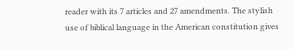reader with its 7 articles and 27 amendments. The stylish use of biblical language in the American constitution gives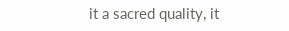it a sacred quality, it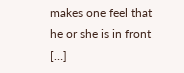makes one feel that he or she is in front […]